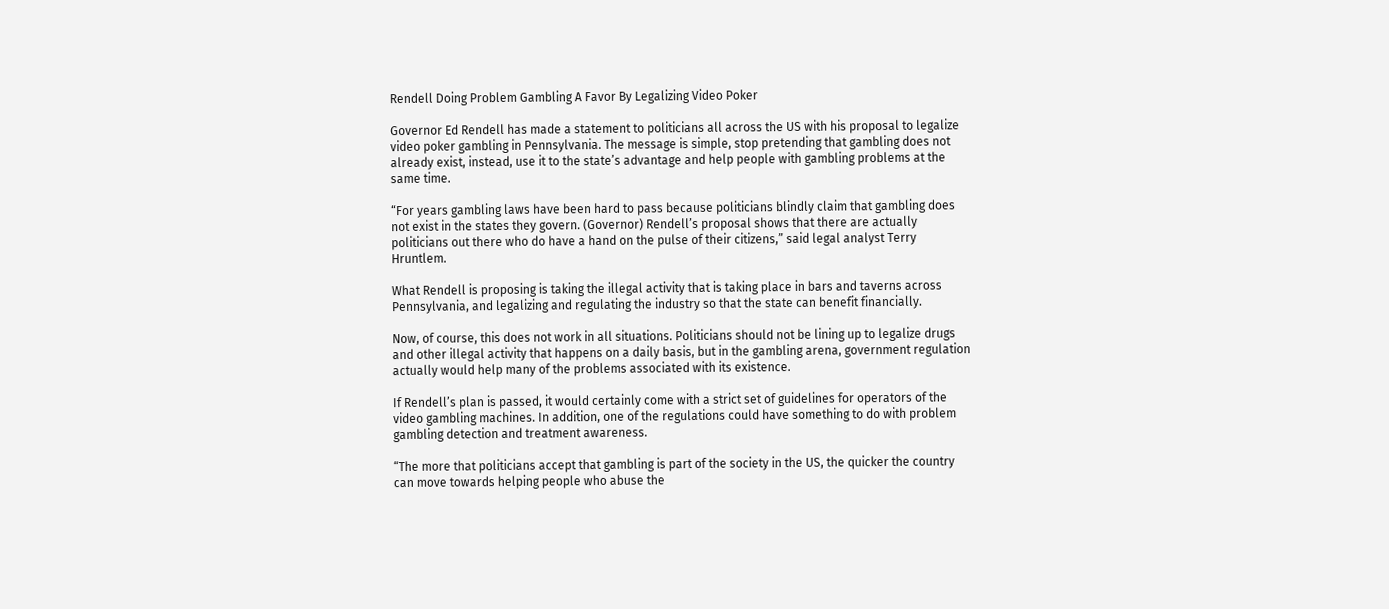Rendell Doing Problem Gambling A Favor By Legalizing Video Poker

Governor Ed Rendell has made a statement to politicians all across the US with his proposal to legalize video poker gambling in Pennsylvania. The message is simple, stop pretending that gambling does not already exist, instead, use it to the state’s advantage and help people with gambling problems at the same time.

“For years gambling laws have been hard to pass because politicians blindly claim that gambling does not exist in the states they govern. (Governor) Rendell’s proposal shows that there are actually politicians out there who do have a hand on the pulse of their citizens,” said legal analyst Terry Hruntlem.

What Rendell is proposing is taking the illegal activity that is taking place in bars and taverns across Pennsylvania, and legalizing and regulating the industry so that the state can benefit financially.

Now, of course, this does not work in all situations. Politicians should not be lining up to legalize drugs and other illegal activity that happens on a daily basis, but in the gambling arena, government regulation actually would help many of the problems associated with its existence.

If Rendell’s plan is passed, it would certainly come with a strict set of guidelines for operators of the video gambling machines. In addition, one of the regulations could have something to do with problem gambling detection and treatment awareness.

“The more that politicians accept that gambling is part of the society in the US, the quicker the country can move towards helping people who abuse the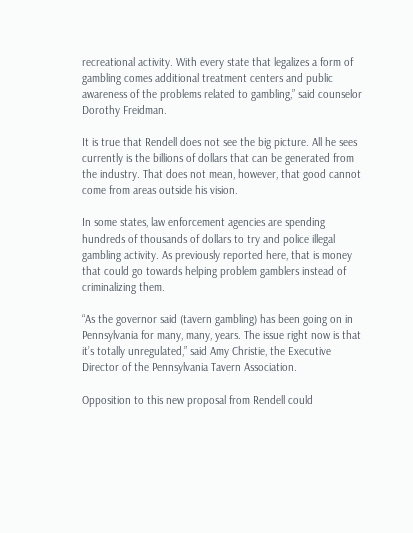recreational activity. With every state that legalizes a form of gambling comes additional treatment centers and public awareness of the problems related to gambling,” said counselor Dorothy Freidman.

It is true that Rendell does not see the big picture. All he sees currently is the billions of dollars that can be generated from the industry. That does not mean, however, that good cannot come from areas outside his vision.

In some states, law enforcement agencies are spending hundreds of thousands of dollars to try and police illegal gambling activity. As previously reported here, that is money that could go towards helping problem gamblers instead of criminalizing them.

“As the governor said (tavern gambling) has been going on in Pennsylvania for many, many, years. The issue right now is that it’s totally unregulated,” said Amy Christie, the Executive Director of the Pennsylvania Tavern Association.

Opposition to this new proposal from Rendell could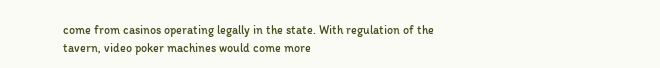come from casinos operating legally in the state. With regulation of the tavern, video poker machines would come more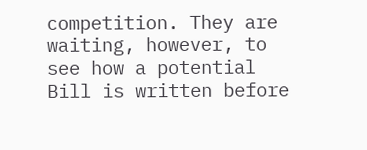competition. They are waiting, however, to see how a potential Bill is written before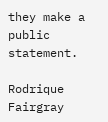they make a public statement.

Rodrique Fairgray